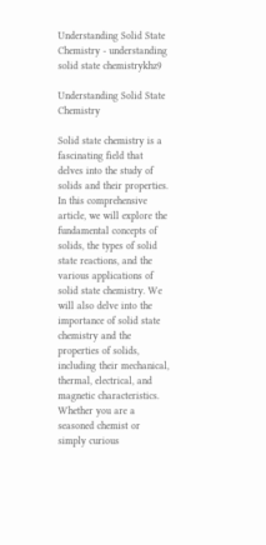Understanding Solid State Chemistry - understanding solid state chemistrykhz9

Understanding Solid State Chemistry

Solid state chemistry is a fascinating field that delves into the study of solids and their properties. In this comprehensive article, we will explore the fundamental concepts of solids, the types of solid state reactions, and the various applications of solid state chemistry. We will also delve into the importance of solid state chemistry and the properties of solids, including their mechanical, thermal, electrical, and magnetic characteristics. Whether you are a seasoned chemist or simply curious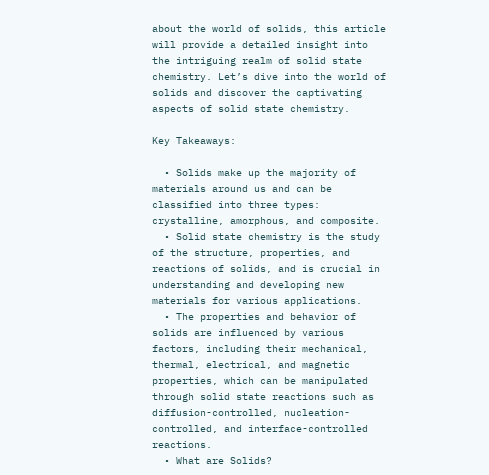about the world of solids, this article will provide a detailed insight into the intriguing realm of solid state chemistry. Let’s dive into the world of solids and discover the captivating aspects of solid state chemistry.

Key Takeaways:

  • Solids make up the majority of materials around us and can be classified into three types: crystalline, amorphous, and composite.
  • Solid state chemistry is the study of the structure, properties, and reactions of solids, and is crucial in understanding and developing new materials for various applications.
  • The properties and behavior of solids are influenced by various factors, including their mechanical, thermal, electrical, and magnetic properties, which can be manipulated through solid state reactions such as diffusion-controlled, nucleation-controlled, and interface-controlled reactions.
  • What are Solids?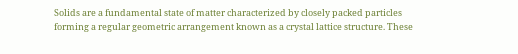Solids are a fundamental state of matter characterized by closely packed particles forming a regular geometric arrangement known as a crystal lattice structure. These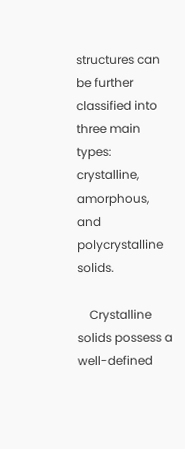structures can be further classified into three main types: crystalline, amorphous, and polycrystalline solids.

    Crystalline solids possess a well-defined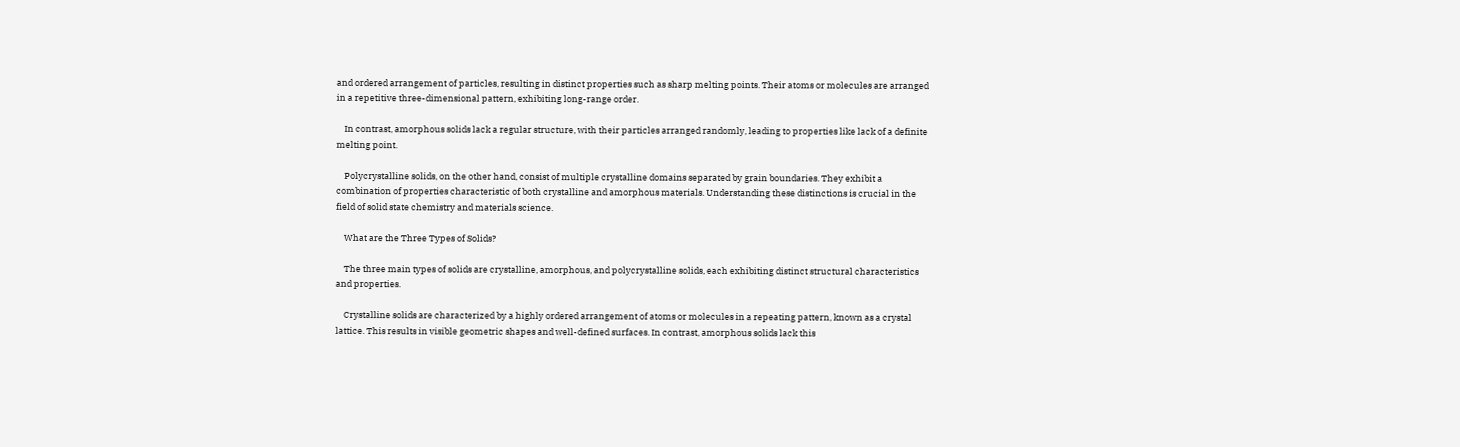and ordered arrangement of particles, resulting in distinct properties such as sharp melting points. Their atoms or molecules are arranged in a repetitive three-dimensional pattern, exhibiting long-range order.

    In contrast, amorphous solids lack a regular structure, with their particles arranged randomly, leading to properties like lack of a definite melting point.

    Polycrystalline solids, on the other hand, consist of multiple crystalline domains separated by grain boundaries. They exhibit a combination of properties characteristic of both crystalline and amorphous materials. Understanding these distinctions is crucial in the field of solid state chemistry and materials science.

    What are the Three Types of Solids?

    The three main types of solids are crystalline, amorphous, and polycrystalline solids, each exhibiting distinct structural characteristics and properties.

    Crystalline solids are characterized by a highly ordered arrangement of atoms or molecules in a repeating pattern, known as a crystal lattice. This results in visible geometric shapes and well-defined surfaces. In contrast, amorphous solids lack this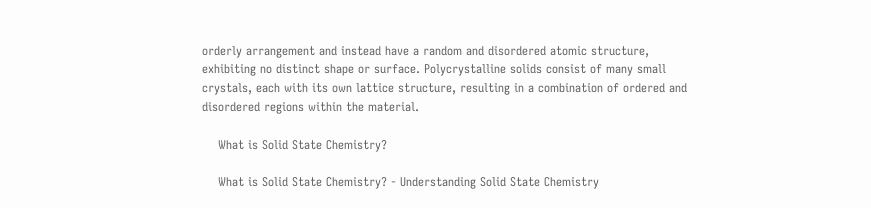orderly arrangement and instead have a random and disordered atomic structure, exhibiting no distinct shape or surface. Polycrystalline solids consist of many small crystals, each with its own lattice structure, resulting in a combination of ordered and disordered regions within the material.

    What is Solid State Chemistry?

    What is Solid State Chemistry? - Understanding Solid State Chemistry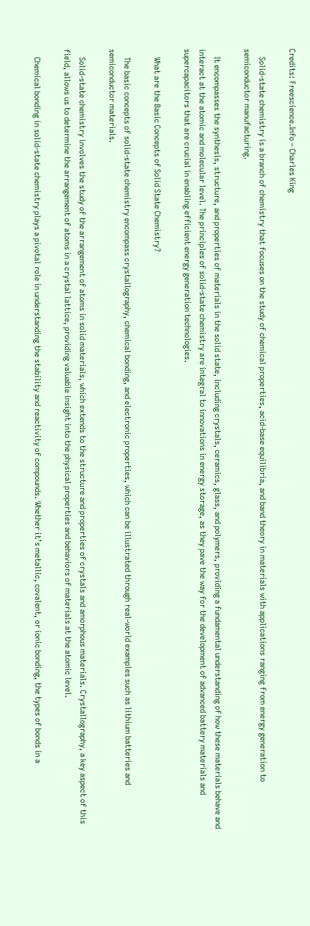Credits: Freescience.Info – Charles King

    Solid-state chemistry is a branch of chemistry that focuses on the study of chemical properties, acid-base equilibria, and band theory in materials with applications ranging from energy generation to semiconductor manufacturing.

    It encompasses the synthesis, structure, and properties of materials in the solid state, including crystals, ceramics, glass, and polymers, providing a fundamental understanding of how these materials behave and interact at the atomic and molecular level. The principles of solid-state chemistry are integral to innovations in energy storage, as they pave the way for the development of advanced battery materials and supercapacitors that are crucial in enabling efficient energy generation technologies.

    What are the Basic Concepts of Solid State Chemistry?

    The basic concepts of solid-state chemistry encompass crystallography, chemical bonding, and electronic properties, which can be illustrated through real-world examples such as lithium batteries and semiconductor materials.

    Solid-state chemistry involves the study of the arrangement of atoms in solid materials, which extends to the structure and properties of crystals and amorphous materials. Crystallography, a key aspect of this field, allows us to determine the arrangement of atoms in a crystal lattice, providing valuable insight into the physical properties and behaviors of materials at the atomic level.

    Chemical bonding in solid-state chemistry plays a pivotal role in understanding the stability and reactivity of compounds. Whether it’s metallic, covalent, or ionic bonding, the types of bonds in a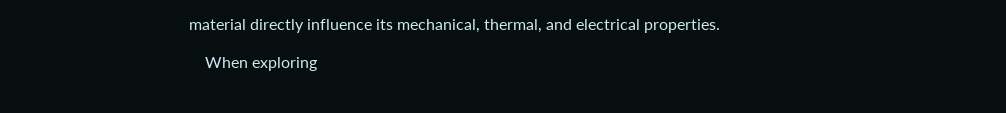material directly influence its mechanical, thermal, and electrical properties.

    When exploring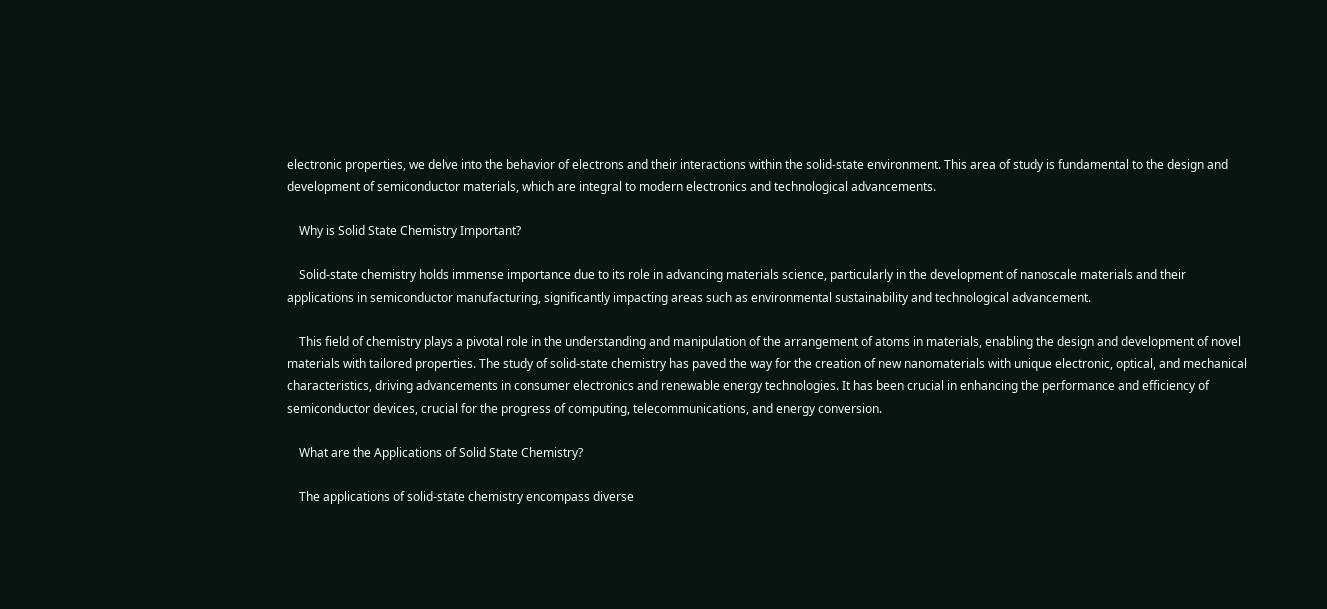electronic properties, we delve into the behavior of electrons and their interactions within the solid-state environment. This area of study is fundamental to the design and development of semiconductor materials, which are integral to modern electronics and technological advancements.

    Why is Solid State Chemistry Important?

    Solid-state chemistry holds immense importance due to its role in advancing materials science, particularly in the development of nanoscale materials and their applications in semiconductor manufacturing, significantly impacting areas such as environmental sustainability and technological advancement.

    This field of chemistry plays a pivotal role in the understanding and manipulation of the arrangement of atoms in materials, enabling the design and development of novel materials with tailored properties. The study of solid-state chemistry has paved the way for the creation of new nanomaterials with unique electronic, optical, and mechanical characteristics, driving advancements in consumer electronics and renewable energy technologies. It has been crucial in enhancing the performance and efficiency of semiconductor devices, crucial for the progress of computing, telecommunications, and energy conversion.

    What are the Applications of Solid State Chemistry?

    The applications of solid-state chemistry encompass diverse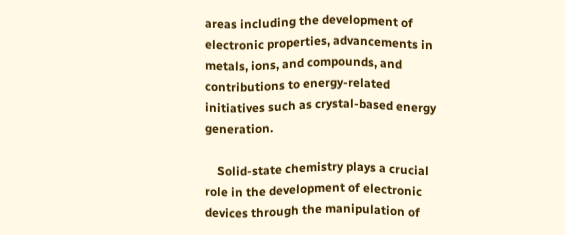areas including the development of electronic properties, advancements in metals, ions, and compounds, and contributions to energy-related initiatives such as crystal-based energy generation.

    Solid-state chemistry plays a crucial role in the development of electronic devices through the manipulation of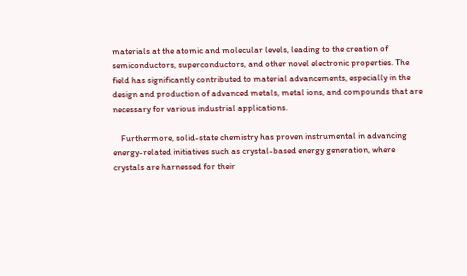materials at the atomic and molecular levels, leading to the creation of semiconductors, superconductors, and other novel electronic properties. The field has significantly contributed to material advancements, especially in the design and production of advanced metals, metal ions, and compounds that are necessary for various industrial applications.

    Furthermore, solid-state chemistry has proven instrumental in advancing energy-related initiatives such as crystal-based energy generation, where crystals are harnessed for their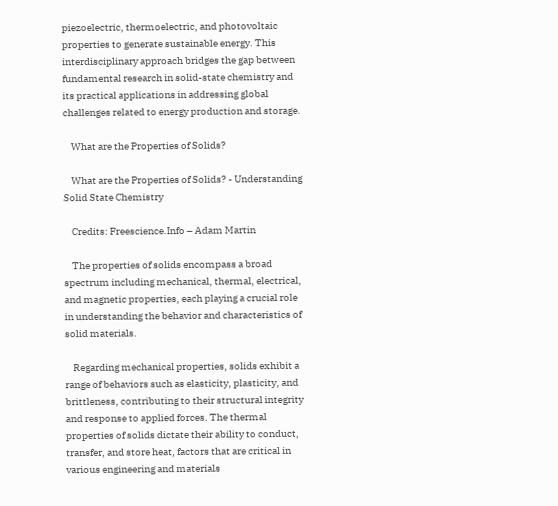piezoelectric, thermoelectric, and photovoltaic properties to generate sustainable energy. This interdisciplinary approach bridges the gap between fundamental research in solid-state chemistry and its practical applications in addressing global challenges related to energy production and storage.

    What are the Properties of Solids?

    What are the Properties of Solids? - Understanding Solid State Chemistry

    Credits: Freescience.Info – Adam Martin

    The properties of solids encompass a broad spectrum including mechanical, thermal, electrical, and magnetic properties, each playing a crucial role in understanding the behavior and characteristics of solid materials.

    Regarding mechanical properties, solids exhibit a range of behaviors such as elasticity, plasticity, and brittleness, contributing to their structural integrity and response to applied forces. The thermal properties of solids dictate their ability to conduct, transfer, and store heat, factors that are critical in various engineering and materials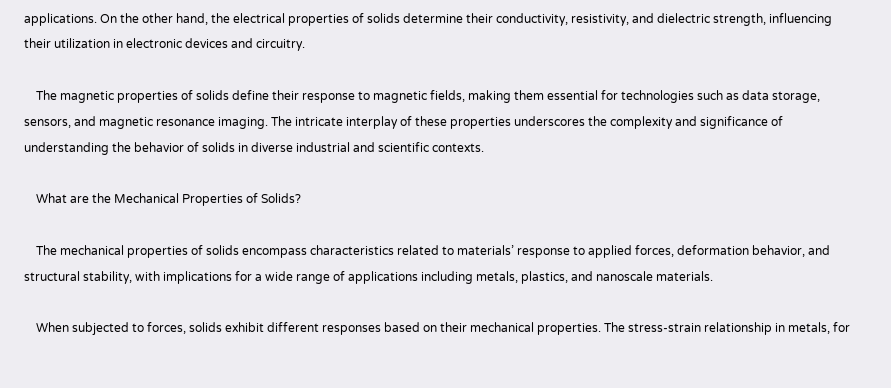applications. On the other hand, the electrical properties of solids determine their conductivity, resistivity, and dielectric strength, influencing their utilization in electronic devices and circuitry.

    The magnetic properties of solids define their response to magnetic fields, making them essential for technologies such as data storage, sensors, and magnetic resonance imaging. The intricate interplay of these properties underscores the complexity and significance of understanding the behavior of solids in diverse industrial and scientific contexts.

    What are the Mechanical Properties of Solids?

    The mechanical properties of solids encompass characteristics related to materials’ response to applied forces, deformation behavior, and structural stability, with implications for a wide range of applications including metals, plastics, and nanoscale materials.

    When subjected to forces, solids exhibit different responses based on their mechanical properties. The stress-strain relationship in metals, for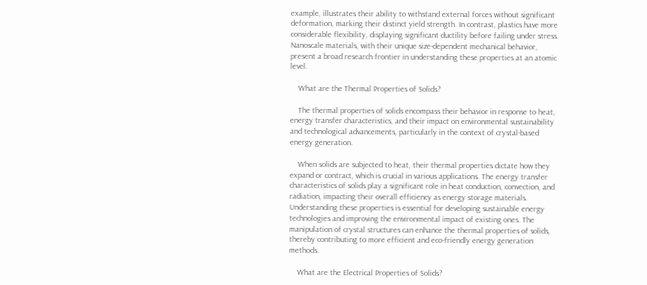example, illustrates their ability to withstand external forces without significant deformation, marking their distinct yield strength. In contrast, plastics have more considerable flexibility, displaying significant ductility before failing under stress. Nanoscale materials, with their unique size-dependent mechanical behavior, present a broad research frontier in understanding these properties at an atomic level.

    What are the Thermal Properties of Solids?

    The thermal properties of solids encompass their behavior in response to heat, energy transfer characteristics, and their impact on environmental sustainability and technological advancements, particularly in the context of crystal-based energy generation.

    When solids are subjected to heat, their thermal properties dictate how they expand or contract, which is crucial in various applications. The energy transfer characteristics of solids play a significant role in heat conduction, convection, and radiation, impacting their overall efficiency as energy storage materials. Understanding these properties is essential for developing sustainable energy technologies and improving the environmental impact of existing ones. The manipulation of crystal structures can enhance the thermal properties of solids, thereby contributing to more efficient and eco-friendly energy generation methods.

    What are the Electrical Properties of Solids?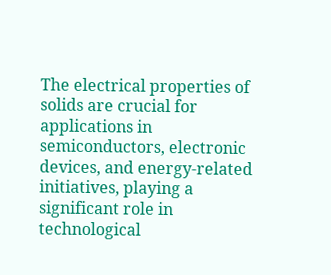The electrical properties of solids are crucial for applications in semiconductors, electronic devices, and energy-related initiatives, playing a significant role in technological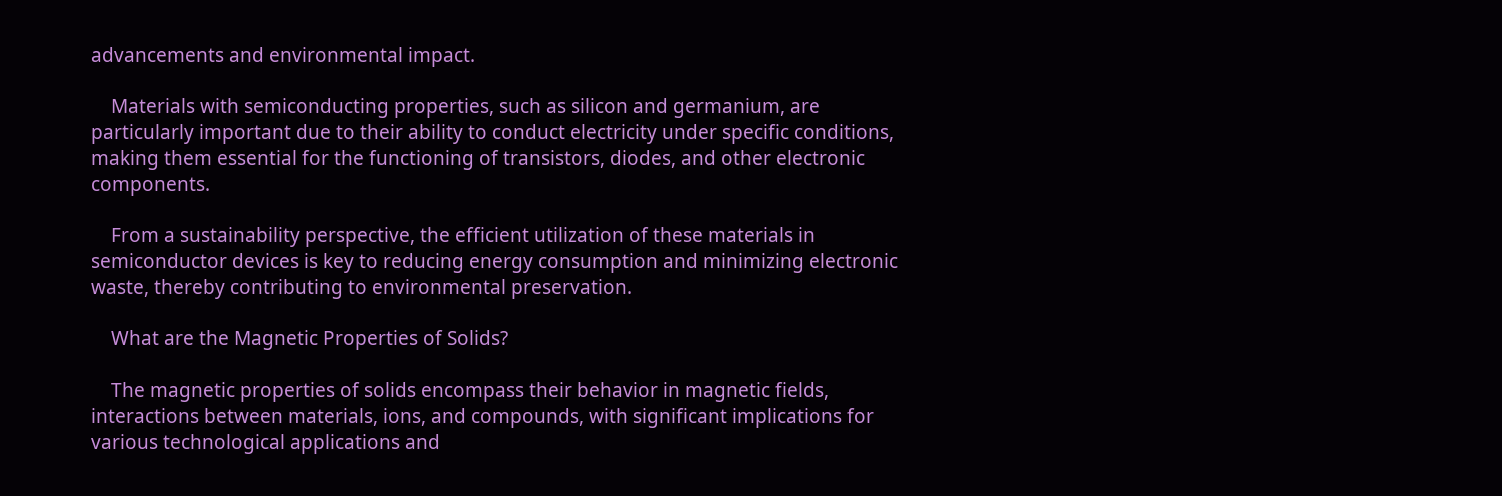advancements and environmental impact.

    Materials with semiconducting properties, such as silicon and germanium, are particularly important due to their ability to conduct electricity under specific conditions, making them essential for the functioning of transistors, diodes, and other electronic components.

    From a sustainability perspective, the efficient utilization of these materials in semiconductor devices is key to reducing energy consumption and minimizing electronic waste, thereby contributing to environmental preservation.

    What are the Magnetic Properties of Solids?

    The magnetic properties of solids encompass their behavior in magnetic fields, interactions between materials, ions, and compounds, with significant implications for various technological applications and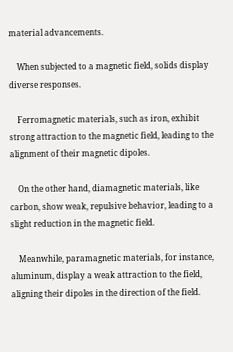material advancements.

    When subjected to a magnetic field, solids display diverse responses.

    Ferromagnetic materials, such as iron, exhibit strong attraction to the magnetic field, leading to the alignment of their magnetic dipoles.

    On the other hand, diamagnetic materials, like carbon, show weak, repulsive behavior, leading to a slight reduction in the magnetic field.

    Meanwhile, paramagnetic materials, for instance, aluminum, display a weak attraction to the field, aligning their dipoles in the direction of the field.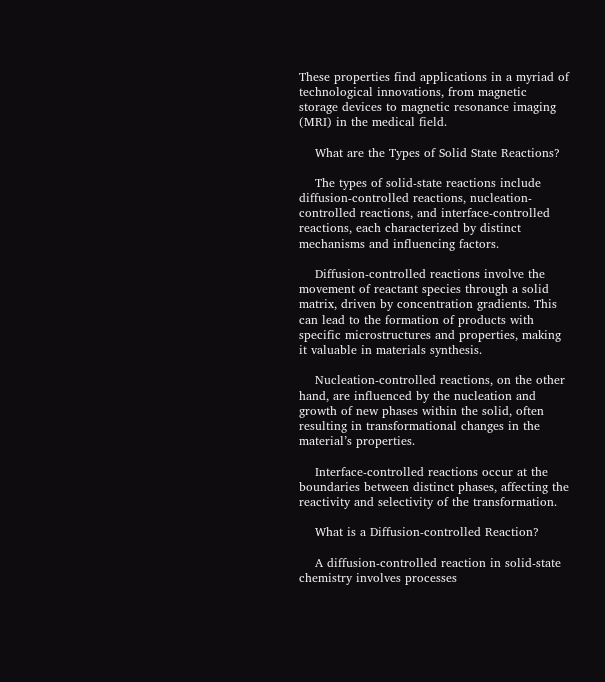These properties find applications in a myriad of technological innovations, from magnetic storage devices to magnetic resonance imaging (MRI) in the medical field.

    What are the Types of Solid State Reactions?

    The types of solid-state reactions include diffusion-controlled reactions, nucleation-controlled reactions, and interface-controlled reactions, each characterized by distinct mechanisms and influencing factors.

    Diffusion-controlled reactions involve the movement of reactant species through a solid matrix, driven by concentration gradients. This can lead to the formation of products with specific microstructures and properties, making it valuable in materials synthesis.

    Nucleation-controlled reactions, on the other hand, are influenced by the nucleation and growth of new phases within the solid, often resulting in transformational changes in the material’s properties.

    Interface-controlled reactions occur at the boundaries between distinct phases, affecting the reactivity and selectivity of the transformation.

    What is a Diffusion-controlled Reaction?

    A diffusion-controlled reaction in solid-state chemistry involves processes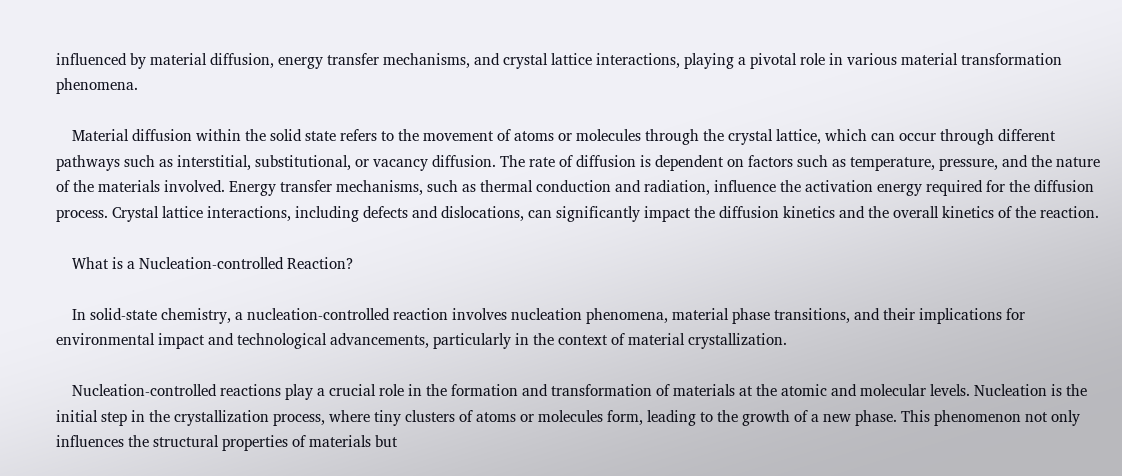influenced by material diffusion, energy transfer mechanisms, and crystal lattice interactions, playing a pivotal role in various material transformation phenomena.

    Material diffusion within the solid state refers to the movement of atoms or molecules through the crystal lattice, which can occur through different pathways such as interstitial, substitutional, or vacancy diffusion. The rate of diffusion is dependent on factors such as temperature, pressure, and the nature of the materials involved. Energy transfer mechanisms, such as thermal conduction and radiation, influence the activation energy required for the diffusion process. Crystal lattice interactions, including defects and dislocations, can significantly impact the diffusion kinetics and the overall kinetics of the reaction.

    What is a Nucleation-controlled Reaction?

    In solid-state chemistry, a nucleation-controlled reaction involves nucleation phenomena, material phase transitions, and their implications for environmental impact and technological advancements, particularly in the context of material crystallization.

    Nucleation-controlled reactions play a crucial role in the formation and transformation of materials at the atomic and molecular levels. Nucleation is the initial step in the crystallization process, where tiny clusters of atoms or molecules form, leading to the growth of a new phase. This phenomenon not only influences the structural properties of materials but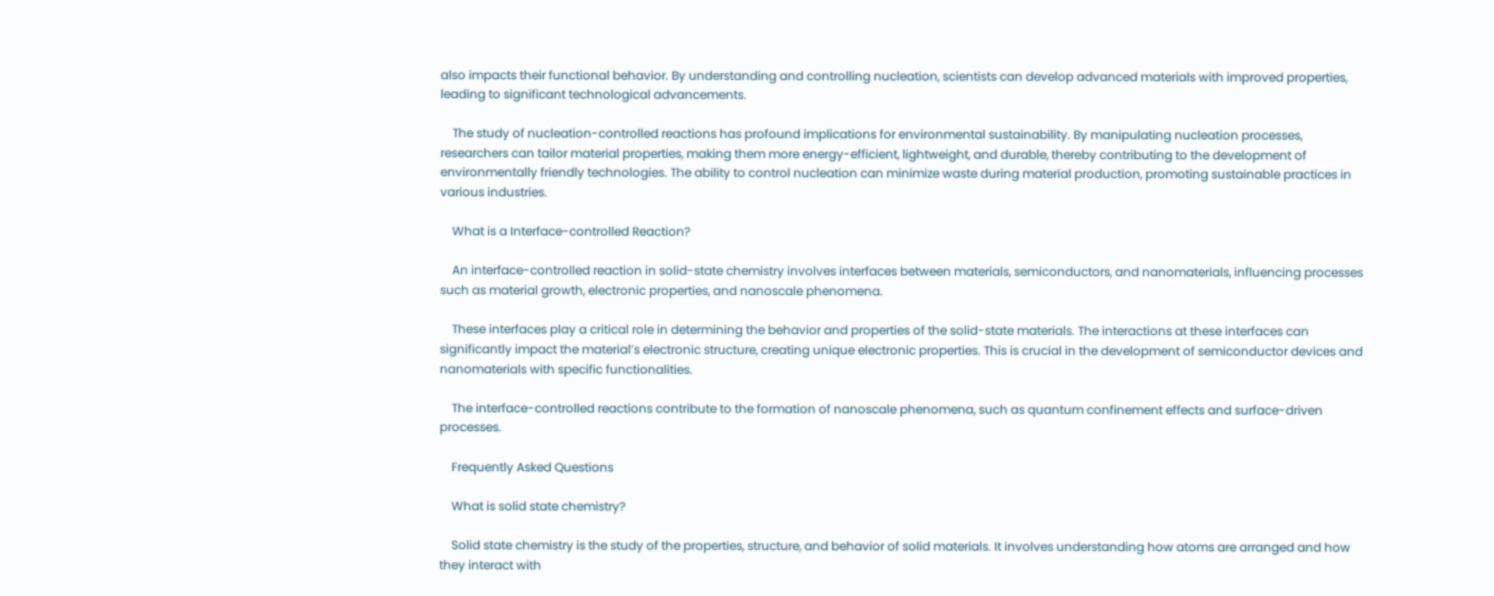also impacts their functional behavior. By understanding and controlling nucleation, scientists can develop advanced materials with improved properties, leading to significant technological advancements.

    The study of nucleation-controlled reactions has profound implications for environmental sustainability. By manipulating nucleation processes, researchers can tailor material properties, making them more energy-efficient, lightweight, and durable, thereby contributing to the development of environmentally friendly technologies. The ability to control nucleation can minimize waste during material production, promoting sustainable practices in various industries.

    What is a Interface-controlled Reaction?

    An interface-controlled reaction in solid-state chemistry involves interfaces between materials, semiconductors, and nanomaterials, influencing processes such as material growth, electronic properties, and nanoscale phenomena.

    These interfaces play a critical role in determining the behavior and properties of the solid-state materials. The interactions at these interfaces can significantly impact the material’s electronic structure, creating unique electronic properties. This is crucial in the development of semiconductor devices and nanomaterials with specific functionalities.

    The interface-controlled reactions contribute to the formation of nanoscale phenomena, such as quantum confinement effects and surface-driven processes.

    Frequently Asked Questions

    What is solid state chemistry?

    Solid state chemistry is the study of the properties, structure, and behavior of solid materials. It involves understanding how atoms are arranged and how they interact with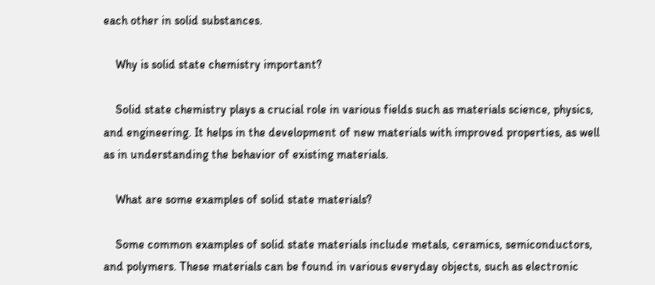each other in solid substances.

    Why is solid state chemistry important?

    Solid state chemistry plays a crucial role in various fields such as materials science, physics, and engineering. It helps in the development of new materials with improved properties, as well as in understanding the behavior of existing materials.

    What are some examples of solid state materials?

    Some common examples of solid state materials include metals, ceramics, semiconductors, and polymers. These materials can be found in various everyday objects, such as electronic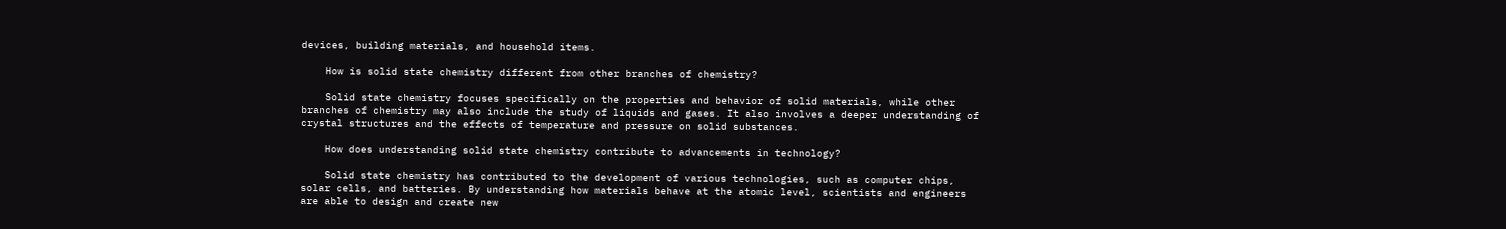devices, building materials, and household items.

    How is solid state chemistry different from other branches of chemistry?

    Solid state chemistry focuses specifically on the properties and behavior of solid materials, while other branches of chemistry may also include the study of liquids and gases. It also involves a deeper understanding of crystal structures and the effects of temperature and pressure on solid substances.

    How does understanding solid state chemistry contribute to advancements in technology?

    Solid state chemistry has contributed to the development of various technologies, such as computer chips, solar cells, and batteries. By understanding how materials behave at the atomic level, scientists and engineers are able to design and create new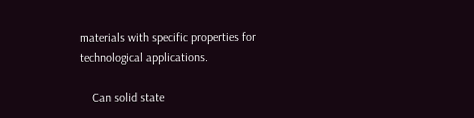materials with specific properties for technological applications.

    Can solid state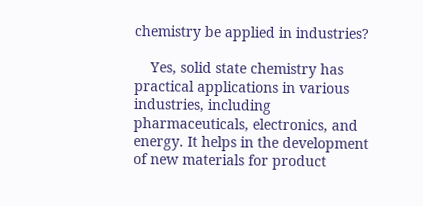chemistry be applied in industries?

    Yes, solid state chemistry has practical applications in various industries, including pharmaceuticals, electronics, and energy. It helps in the development of new materials for product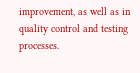improvement, as well as in quality control and testing processes.